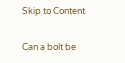Skip to Content

Can a bolt be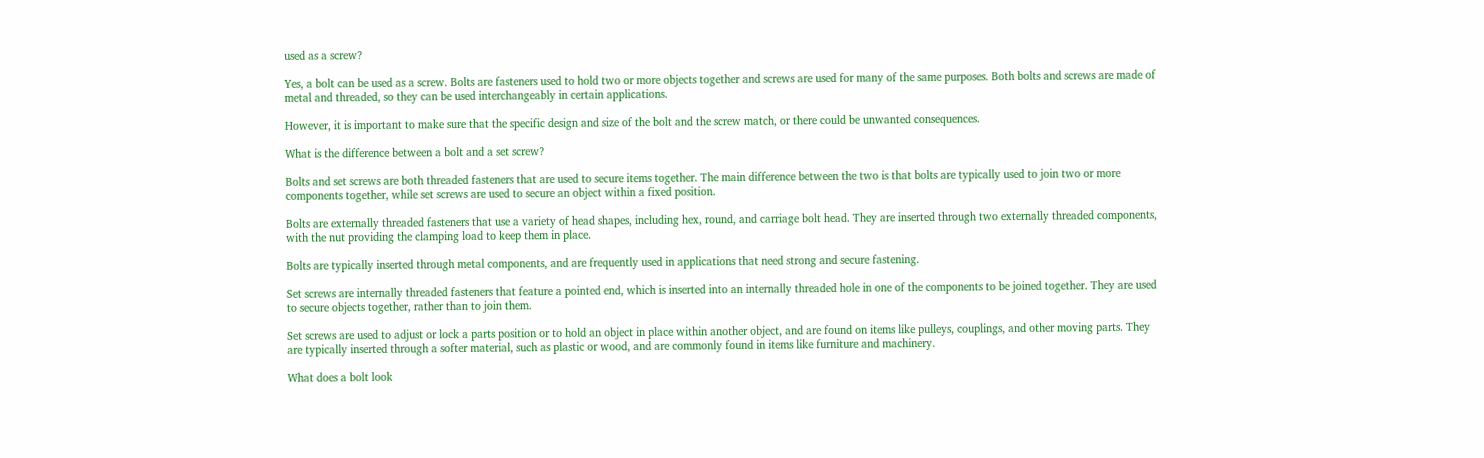used as a screw?

Yes, a bolt can be used as a screw. Bolts are fasteners used to hold two or more objects together and screws are used for many of the same purposes. Both bolts and screws are made of metal and threaded, so they can be used interchangeably in certain applications.

However, it is important to make sure that the specific design and size of the bolt and the screw match, or there could be unwanted consequences.

What is the difference between a bolt and a set screw?

Bolts and set screws are both threaded fasteners that are used to secure items together. The main difference between the two is that bolts are typically used to join two or more components together, while set screws are used to secure an object within a fixed position.

Bolts are externally threaded fasteners that use a variety of head shapes, including hex, round, and carriage bolt head. They are inserted through two externally threaded components, with the nut providing the clamping load to keep them in place.

Bolts are typically inserted through metal components, and are frequently used in applications that need strong and secure fastening.

Set screws are internally threaded fasteners that feature a pointed end, which is inserted into an internally threaded hole in one of the components to be joined together. They are used to secure objects together, rather than to join them.

Set screws are used to adjust or lock a parts position or to hold an object in place within another object, and are found on items like pulleys, couplings, and other moving parts. They are typically inserted through a softer material, such as plastic or wood, and are commonly found in items like furniture and machinery.

What does a bolt look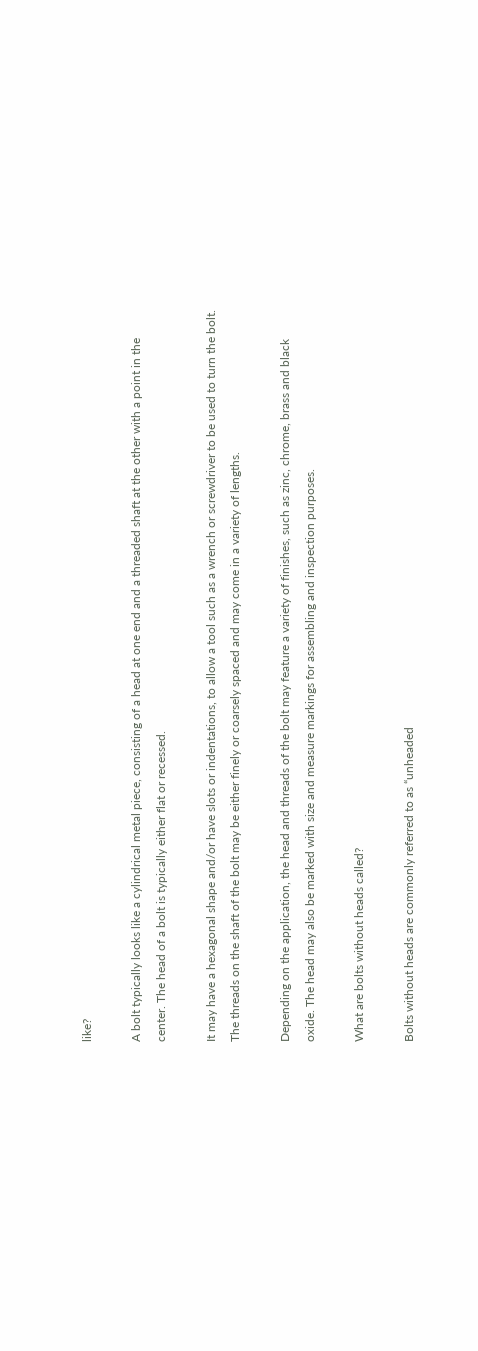like?

A bolt typically looks like a cylindrical metal piece, consisting of a head at one end and a threaded shaft at the other with a point in the center. The head of a bolt is typically either flat or recessed.

It may have a hexagonal shape and/or have slots or indentations, to allow a tool such as a wrench or screwdriver to be used to turn the bolt. The threads on the shaft of the bolt may be either finely or coarsely spaced and may come in a variety of lengths.

Depending on the application, the head and threads of the bolt may feature a variety of finishes, such as zinc, chrome, brass and black oxide. The head may also be marked with size and measure markings for assembling and inspection purposes.

What are bolts without heads called?

Bolts without heads are commonly referred to as “unheaded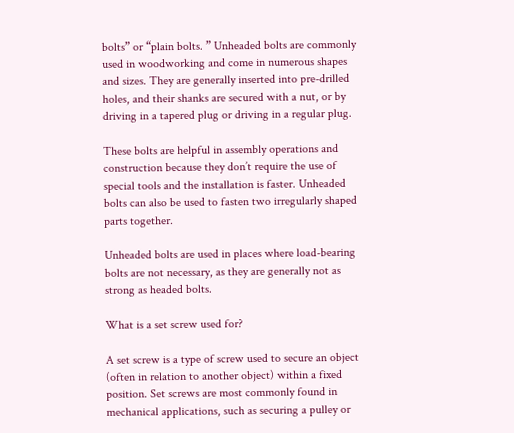bolts” or “plain bolts. ” Unheaded bolts are commonly used in woodworking and come in numerous shapes and sizes. They are generally inserted into pre-drilled holes, and their shanks are secured with a nut, or by driving in a tapered plug or driving in a regular plug.

These bolts are helpful in assembly operations and construction because they don’t require the use of special tools and the installation is faster. Unheaded bolts can also be used to fasten two irregularly shaped parts together.

Unheaded bolts are used in places where load-bearing bolts are not necessary, as they are generally not as strong as headed bolts.

What is a set screw used for?

A set screw is a type of screw used to secure an object (often in relation to another object) within a fixed position. Set screws are most commonly found in mechanical applications, such as securing a pulley or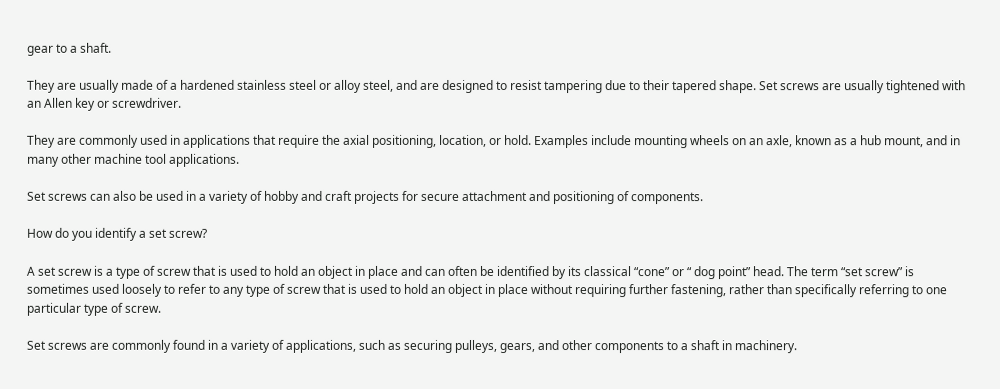gear to a shaft.

They are usually made of a hardened stainless steel or alloy steel, and are designed to resist tampering due to their tapered shape. Set screws are usually tightened with an Allen key or screwdriver.

They are commonly used in applications that require the axial positioning, location, or hold. Examples include mounting wheels on an axle, known as a hub mount, and in many other machine tool applications.

Set screws can also be used in a variety of hobby and craft projects for secure attachment and positioning of components.

How do you identify a set screw?

A set screw is a type of screw that is used to hold an object in place and can often be identified by its classical “cone” or “ dog point” head. The term “set screw” is sometimes used loosely to refer to any type of screw that is used to hold an object in place without requiring further fastening, rather than specifically referring to one particular type of screw.

Set screws are commonly found in a variety of applications, such as securing pulleys, gears, and other components to a shaft in machinery.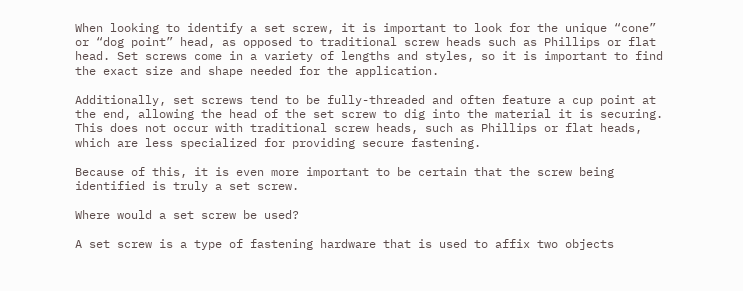When looking to identify a set screw, it is important to look for the unique “cone” or “dog point” head, as opposed to traditional screw heads such as Phillips or flat head. Set screws come in a variety of lengths and styles, so it is important to find the exact size and shape needed for the application.

Additionally, set screws tend to be fully-threaded and often feature a cup point at the end, allowing the head of the set screw to dig into the material it is securing. This does not occur with traditional screw heads, such as Phillips or flat heads, which are less specialized for providing secure fastening.

Because of this, it is even more important to be certain that the screw being identified is truly a set screw.

Where would a set screw be used?

A set screw is a type of fastening hardware that is used to affix two objects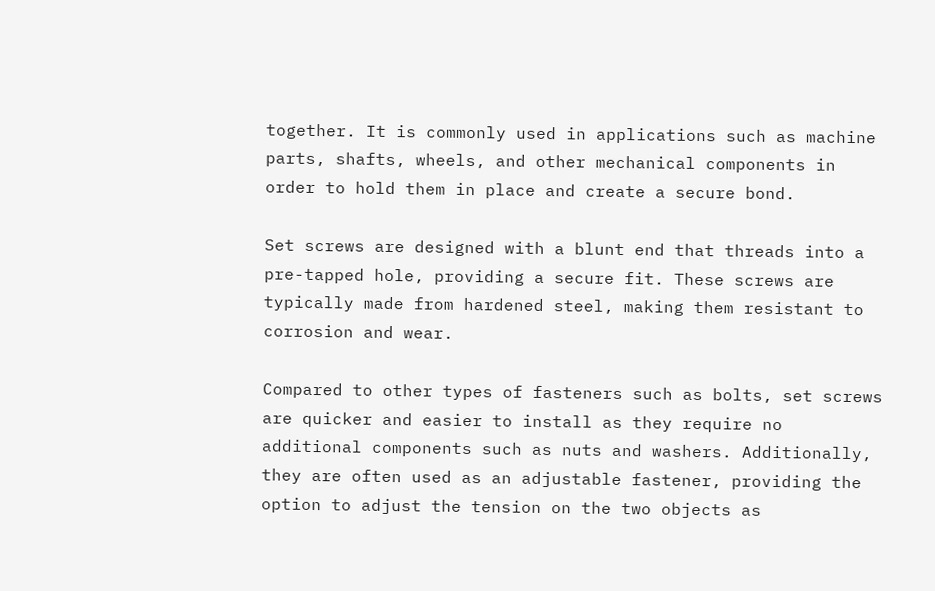together. It is commonly used in applications such as machine parts, shafts, wheels, and other mechanical components in order to hold them in place and create a secure bond.

Set screws are designed with a blunt end that threads into a pre-tapped hole, providing a secure fit. These screws are typically made from hardened steel, making them resistant to corrosion and wear.

Compared to other types of fasteners such as bolts, set screws are quicker and easier to install as they require no additional components such as nuts and washers. Additionally, they are often used as an adjustable fastener, providing the option to adjust the tension on the two objects as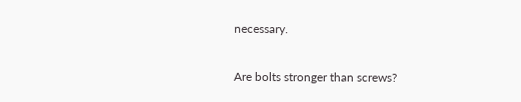necessary.

Are bolts stronger than screws?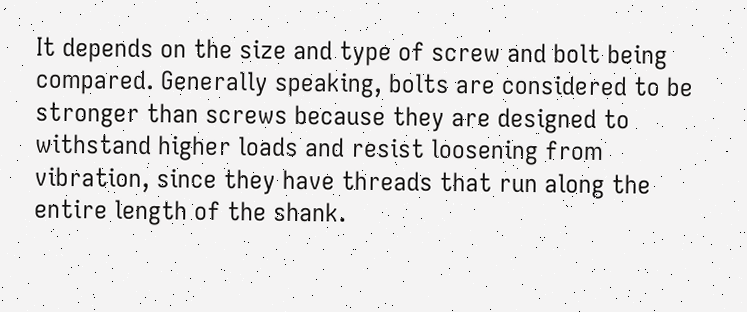It depends on the size and type of screw and bolt being compared. Generally speaking, bolts are considered to be stronger than screws because they are designed to withstand higher loads and resist loosening from vibration, since they have threads that run along the entire length of the shank.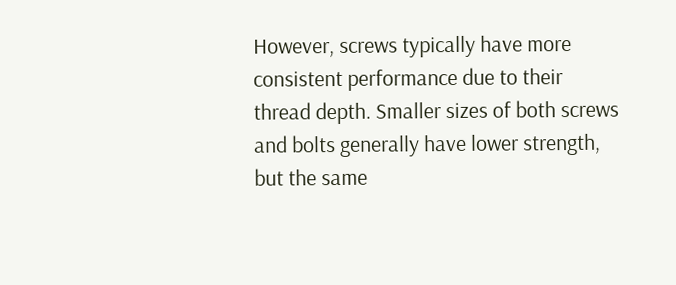However, screws typically have more consistent performance due to their thread depth. Smaller sizes of both screws and bolts generally have lower strength, but the same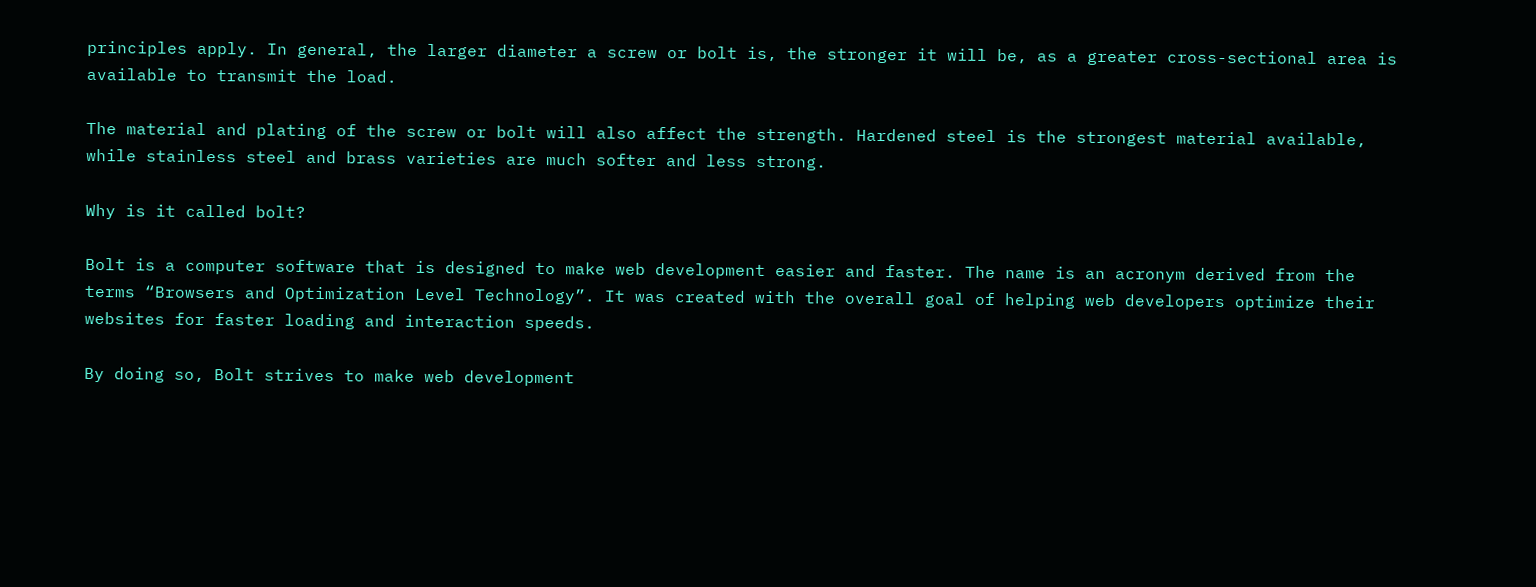principles apply. In general, the larger diameter a screw or bolt is, the stronger it will be, as a greater cross-sectional area is available to transmit the load.

The material and plating of the screw or bolt will also affect the strength. Hardened steel is the strongest material available, while stainless steel and brass varieties are much softer and less strong.

Why is it called bolt?

Bolt is a computer software that is designed to make web development easier and faster. The name is an acronym derived from the terms “Browsers and Optimization Level Technology”. It was created with the overall goal of helping web developers optimize their websites for faster loading and interaction speeds.

By doing so, Bolt strives to make web development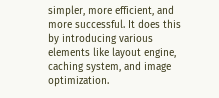simpler, more efficient, and more successful. It does this by introducing various elements like layout engine, caching system, and image optimization.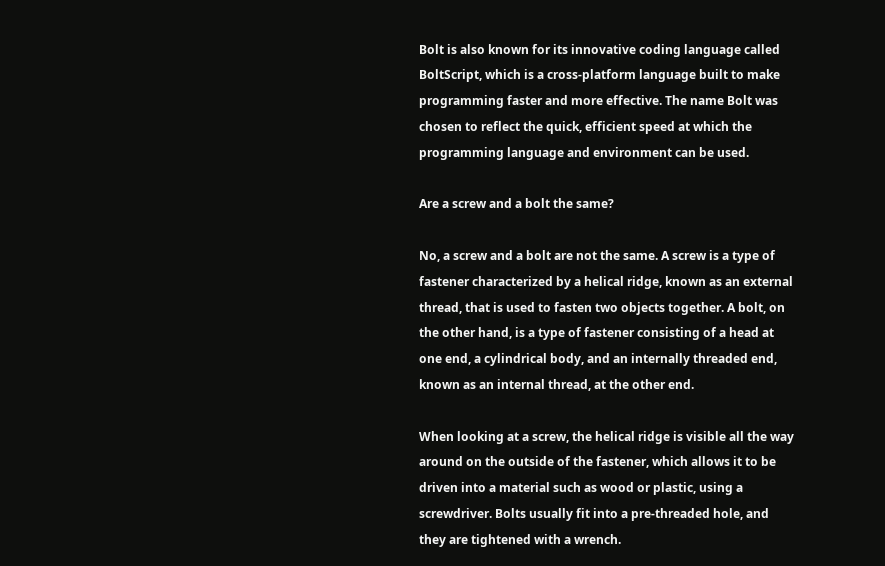Bolt is also known for its innovative coding language called BoltScript, which is a cross-platform language built to make programming faster and more effective. The name Bolt was chosen to reflect the quick, efficient speed at which the programming language and environment can be used.

Are a screw and a bolt the same?

No, a screw and a bolt are not the same. A screw is a type of fastener characterized by a helical ridge, known as an external thread, that is used to fasten two objects together. A bolt, on the other hand, is a type of fastener consisting of a head at one end, a cylindrical body, and an internally threaded end, known as an internal thread, at the other end.

When looking at a screw, the helical ridge is visible all the way around on the outside of the fastener, which allows it to be driven into a material such as wood or plastic, using a screwdriver. Bolts usually fit into a pre-threaded hole, and they are tightened with a wrench.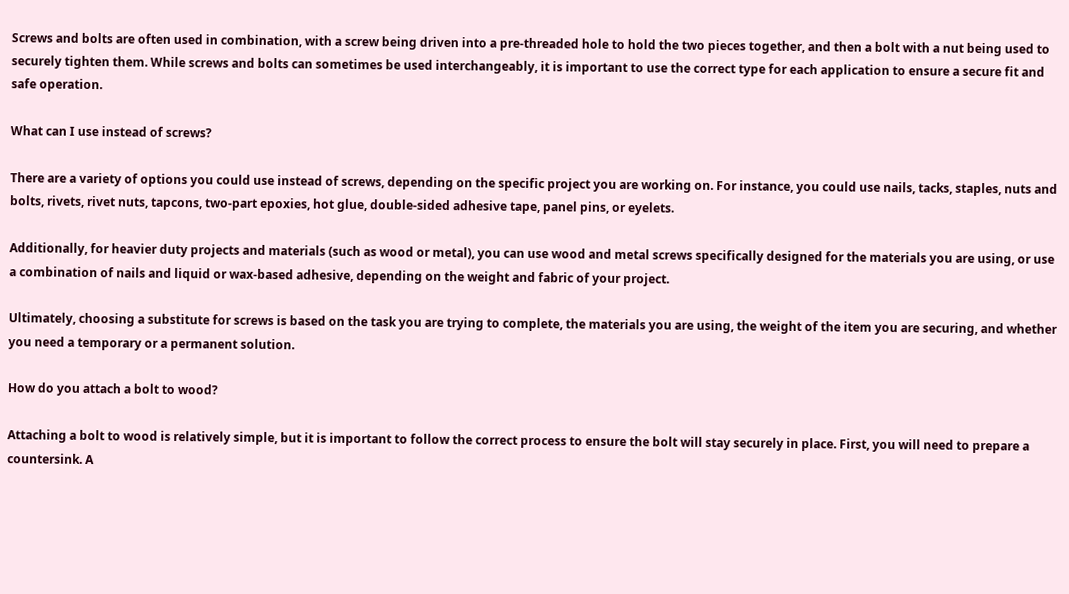Screws and bolts are often used in combination, with a screw being driven into a pre-threaded hole to hold the two pieces together, and then a bolt with a nut being used to securely tighten them. While screws and bolts can sometimes be used interchangeably, it is important to use the correct type for each application to ensure a secure fit and safe operation.

What can I use instead of screws?

There are a variety of options you could use instead of screws, depending on the specific project you are working on. For instance, you could use nails, tacks, staples, nuts and bolts, rivets, rivet nuts, tapcons, two-part epoxies, hot glue, double-sided adhesive tape, panel pins, or eyelets.

Additionally, for heavier duty projects and materials (such as wood or metal), you can use wood and metal screws specifically designed for the materials you are using, or use a combination of nails and liquid or wax-based adhesive, depending on the weight and fabric of your project.

Ultimately, choosing a substitute for screws is based on the task you are trying to complete, the materials you are using, the weight of the item you are securing, and whether you need a temporary or a permanent solution.

How do you attach a bolt to wood?

Attaching a bolt to wood is relatively simple, but it is important to follow the correct process to ensure the bolt will stay securely in place. First, you will need to prepare a countersink. A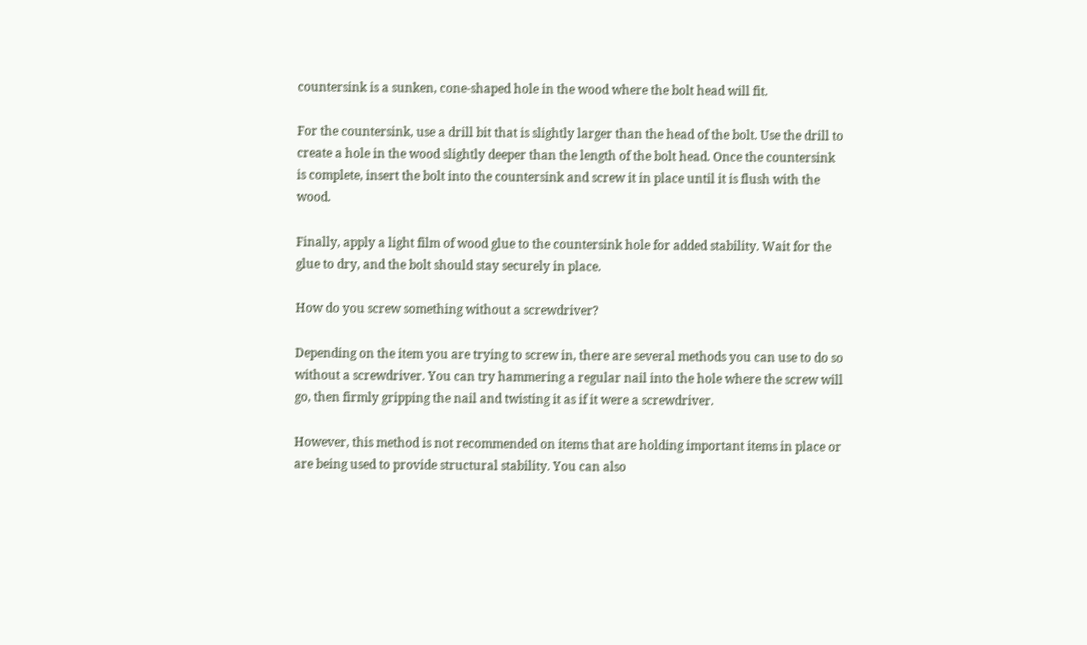countersink is a sunken, cone-shaped hole in the wood where the bolt head will fit.

For the countersink, use a drill bit that is slightly larger than the head of the bolt. Use the drill to create a hole in the wood slightly deeper than the length of the bolt head. Once the countersink is complete, insert the bolt into the countersink and screw it in place until it is flush with the wood.

Finally, apply a light film of wood glue to the countersink hole for added stability. Wait for the glue to dry, and the bolt should stay securely in place.

How do you screw something without a screwdriver?

Depending on the item you are trying to screw in, there are several methods you can use to do so without a screwdriver. You can try hammering a regular nail into the hole where the screw will go, then firmly gripping the nail and twisting it as if it were a screwdriver.

However, this method is not recommended on items that are holding important items in place or are being used to provide structural stability. You can also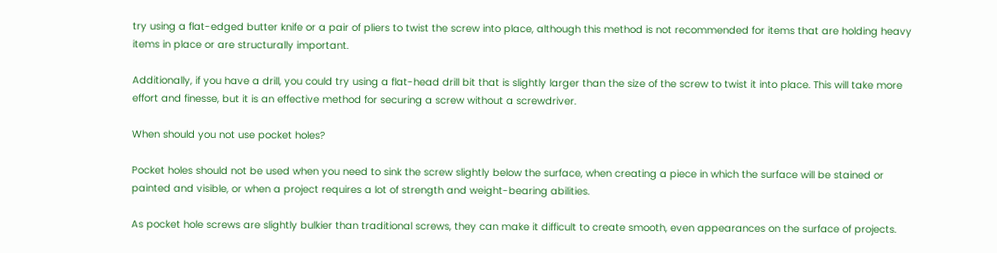try using a flat-edged butter knife or a pair of pliers to twist the screw into place, although this method is not recommended for items that are holding heavy items in place or are structurally important.

Additionally, if you have a drill, you could try using a flat-head drill bit that is slightly larger than the size of the screw to twist it into place. This will take more effort and finesse, but it is an effective method for securing a screw without a screwdriver.

When should you not use pocket holes?

Pocket holes should not be used when you need to sink the screw slightly below the surface, when creating a piece in which the surface will be stained or painted and visible, or when a project requires a lot of strength and weight-bearing abilities.

As pocket hole screws are slightly bulkier than traditional screws, they can make it difficult to create smooth, even appearances on the surface of projects.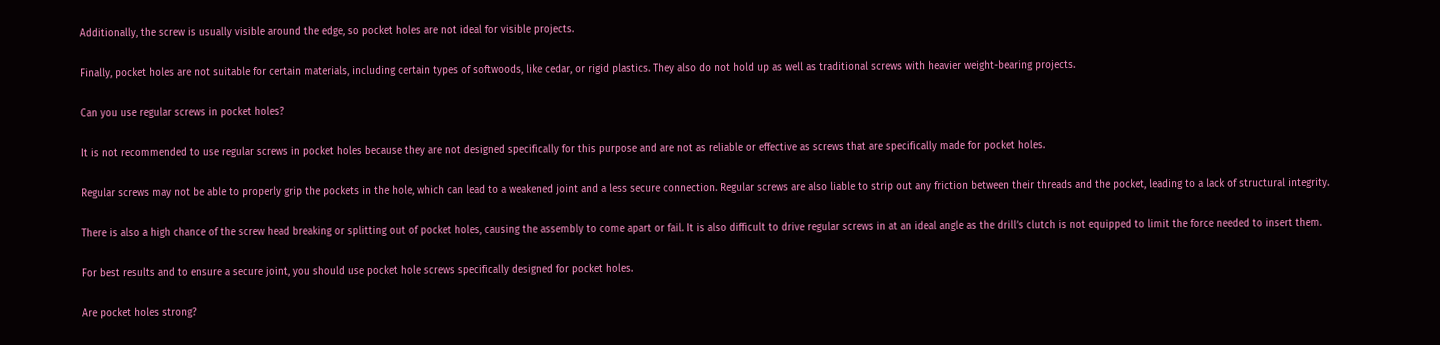Additionally, the screw is usually visible around the edge, so pocket holes are not ideal for visible projects.

Finally, pocket holes are not suitable for certain materials, including certain types of softwoods, like cedar, or rigid plastics. They also do not hold up as well as traditional screws with heavier weight-bearing projects.

Can you use regular screws in pocket holes?

It is not recommended to use regular screws in pocket holes because they are not designed specifically for this purpose and are not as reliable or effective as screws that are specifically made for pocket holes.

Regular screws may not be able to properly grip the pockets in the hole, which can lead to a weakened joint and a less secure connection. Regular screws are also liable to strip out any friction between their threads and the pocket, leading to a lack of structural integrity.

There is also a high chance of the screw head breaking or splitting out of pocket holes, causing the assembly to come apart or fail. It is also difficult to drive regular screws in at an ideal angle as the drill’s clutch is not equipped to limit the force needed to insert them.

For best results and to ensure a secure joint, you should use pocket hole screws specifically designed for pocket holes.

Are pocket holes strong?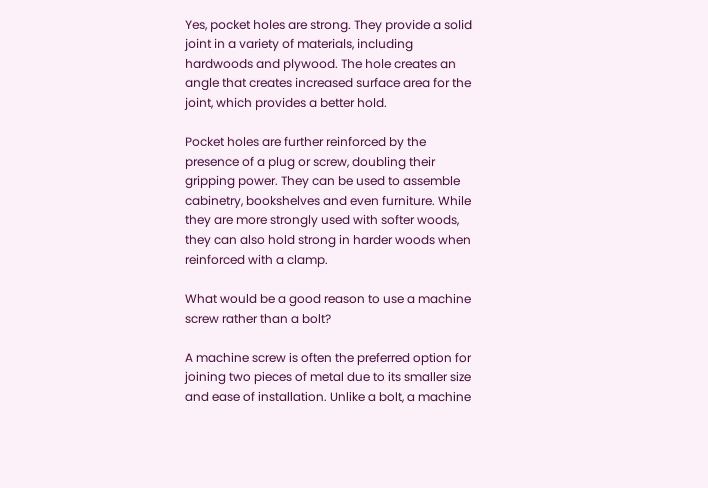Yes, pocket holes are strong. They provide a solid joint in a variety of materials, including hardwoods and plywood. The hole creates an angle that creates increased surface area for the joint, which provides a better hold.

Pocket holes are further reinforced by the presence of a plug or screw, doubling their gripping power. They can be used to assemble cabinetry, bookshelves and even furniture. While they are more strongly used with softer woods, they can also hold strong in harder woods when reinforced with a clamp.

What would be a good reason to use a machine screw rather than a bolt?

A machine screw is often the preferred option for joining two pieces of metal due to its smaller size and ease of installation. Unlike a bolt, a machine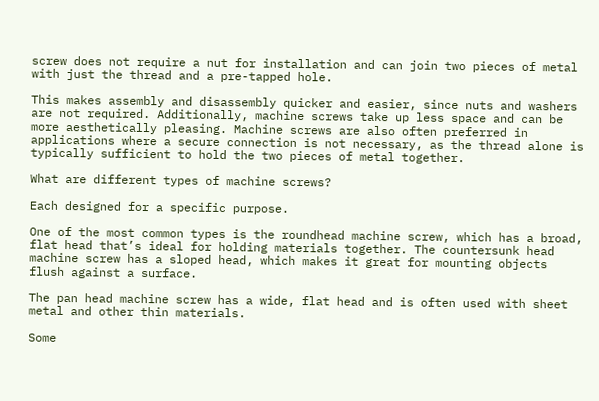screw does not require a nut for installation and can join two pieces of metal with just the thread and a pre-tapped hole.

This makes assembly and disassembly quicker and easier, since nuts and washers are not required. Additionally, machine screws take up less space and can be more aesthetically pleasing. Machine screws are also often preferred in applications where a secure connection is not necessary, as the thread alone is typically sufficient to hold the two pieces of metal together.

What are different types of machine screws?

Each designed for a specific purpose.

One of the most common types is the roundhead machine screw, which has a broad, flat head that’s ideal for holding materials together. The countersunk head machine screw has a sloped head, which makes it great for mounting objects flush against a surface.

The pan head machine screw has a wide, flat head and is often used with sheet metal and other thin materials.

Some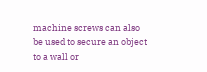machine screws can also be used to secure an object to a wall or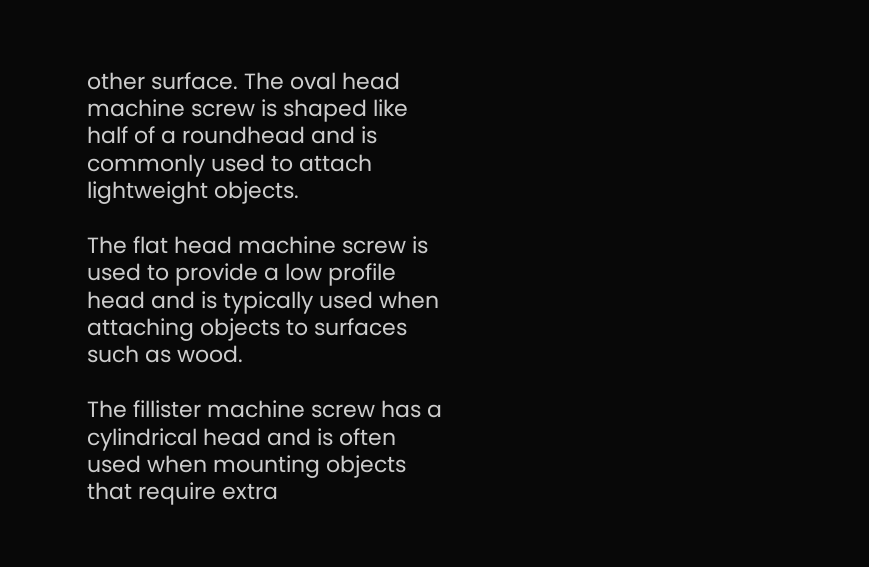other surface. The oval head machine screw is shaped like half of a roundhead and is commonly used to attach lightweight objects.

The flat head machine screw is used to provide a low profile head and is typically used when attaching objects to surfaces such as wood.

The fillister machine screw has a cylindrical head and is often used when mounting objects that require extra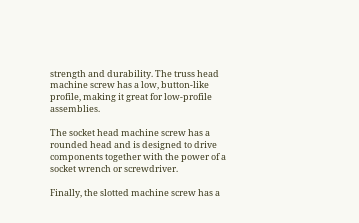strength and durability. The truss head machine screw has a low, button-like profile, making it great for low-profile assemblies.

The socket head machine screw has a rounded head and is designed to drive components together with the power of a socket wrench or screwdriver.

Finally, the slotted machine screw has a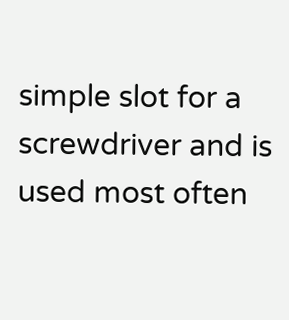simple slot for a screwdriver and is used most often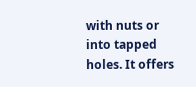with nuts or into tapped holes. It offers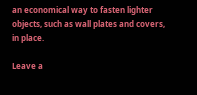an economical way to fasten lighter objects, such as wall plates and covers, in place.

Leave a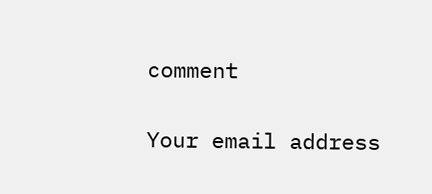comment

Your email address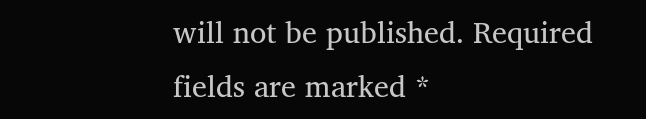will not be published. Required fields are marked *